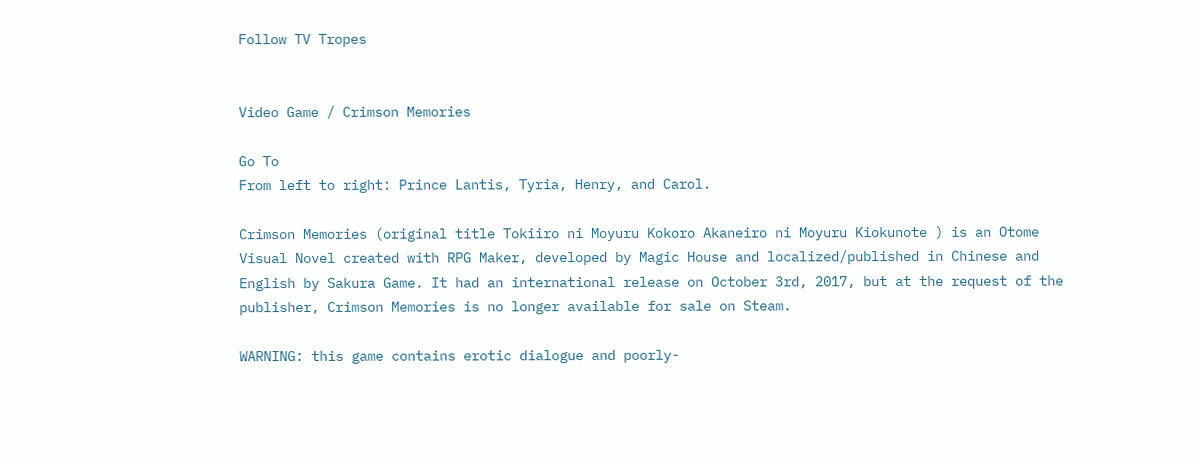Follow TV Tropes


Video Game / Crimson Memories

Go To
From left to right: Prince Lantis, Tyria, Henry, and Carol.

Crimson Memories (original title Tokiiro ni Moyuru Kokoro Akaneiro ni Moyuru Kiokunote ) is an Otome Visual Novel created with RPG Maker, developed by Magic House and localized/published in Chinese and English by Sakura Game. It had an international release on October 3rd, 2017, but at the request of the publisher, Crimson Memories is no longer available for sale on Steam.

WARNING: this game contains erotic dialogue and poorly-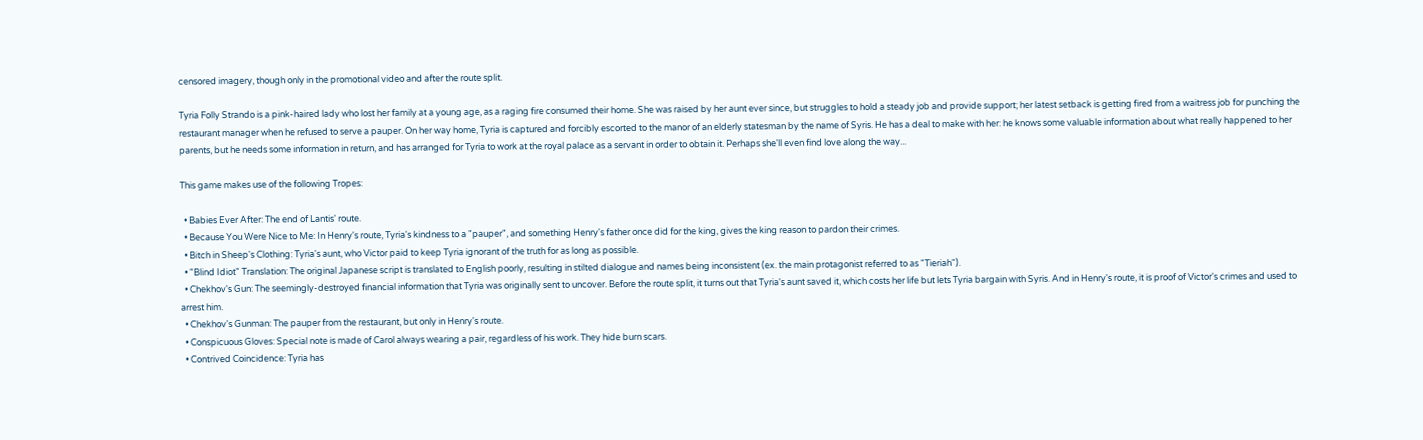censored imagery, though only in the promotional video and after the route split.

Tyria Folly Strando is a pink-haired lady who lost her family at a young age, as a raging fire consumed their home. She was raised by her aunt ever since, but struggles to hold a steady job and provide support; her latest setback is getting fired from a waitress job for punching the restaurant manager when he refused to serve a pauper. On her way home, Tyria is captured and forcibly escorted to the manor of an elderly statesman by the name of Syris. He has a deal to make with her: he knows some valuable information about what really happened to her parents, but he needs some information in return, and has arranged for Tyria to work at the royal palace as a servant in order to obtain it. Perhaps she'll even find love along the way...

This game makes use of the following Tropes:

  • Babies Ever After: The end of Lantis' route.
  • Because You Were Nice to Me: In Henry's route, Tyria's kindness to a "pauper", and something Henry's father once did for the king, gives the king reason to pardon their crimes.
  • Bitch in Sheep's Clothing: Tyria's aunt, who Victor paid to keep Tyria ignorant of the truth for as long as possible.
  • "Blind Idiot" Translation: The original Japanese script is translated to English poorly, resulting in stilted dialogue and names being inconsistent (ex. the main protagonist referred to as "Tieriah").
  • Chekhov's Gun: The seemingly-destroyed financial information that Tyria was originally sent to uncover. Before the route split, it turns out that Tyria's aunt saved it, which costs her life but lets Tyria bargain with Syris. And in Henry's route, it is proof of Victor's crimes and used to arrest him.
  • Chekhov's Gunman: The pauper from the restaurant, but only in Henry's route.
  • Conspicuous Gloves: Special note is made of Carol always wearing a pair, regardless of his work. They hide burn scars.
  • Contrived Coincidence: Tyria has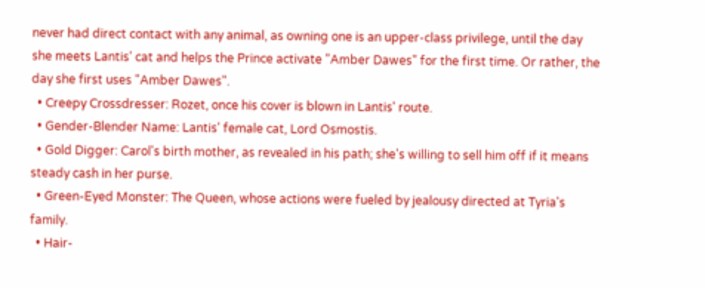never had direct contact with any animal, as owning one is an upper-class privilege, until the day she meets Lantis' cat and helps the Prince activate "Amber Dawes" for the first time. Or rather, the day she first uses "Amber Dawes".
  • Creepy Crossdresser: Rozet, once his cover is blown in Lantis' route.
  • Gender-Blender Name: Lantis' female cat, Lord Osmostis.
  • Gold Digger: Carol's birth mother, as revealed in his path; she's willing to sell him off if it means steady cash in her purse.
  • Green-Eyed Monster: The Queen, whose actions were fueled by jealousy directed at Tyria's family.
  • Hair-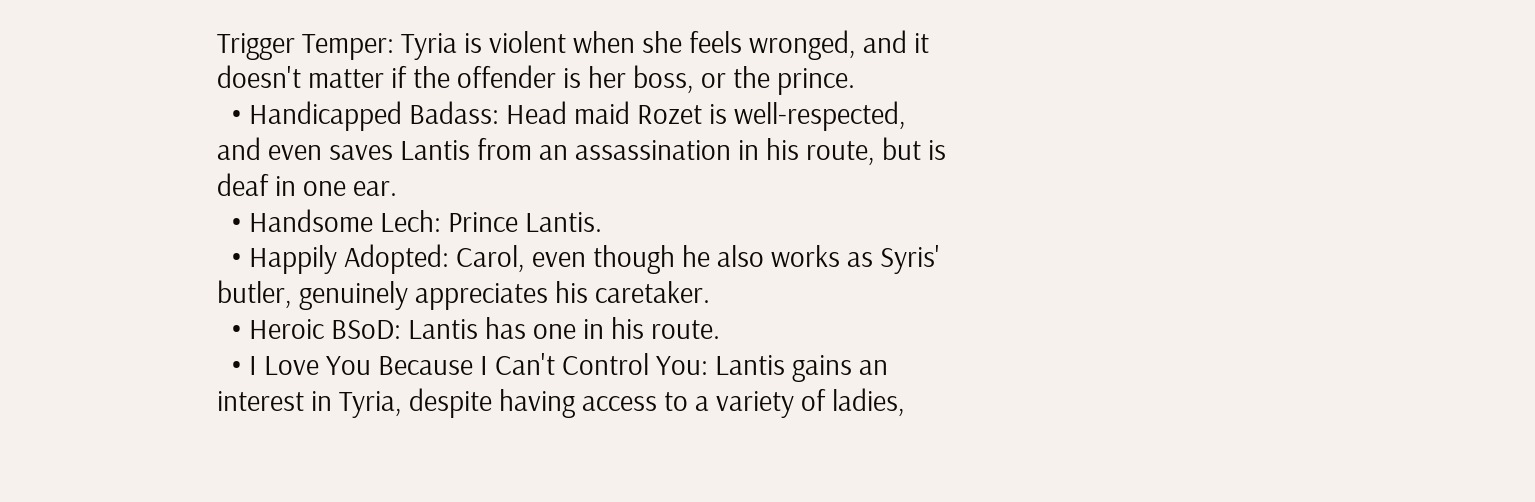Trigger Temper: Tyria is violent when she feels wronged, and it doesn't matter if the offender is her boss, or the prince.
  • Handicapped Badass: Head maid Rozet is well-respected, and even saves Lantis from an assassination in his route, but is deaf in one ear.
  • Handsome Lech: Prince Lantis.
  • Happily Adopted: Carol, even though he also works as Syris' butler, genuinely appreciates his caretaker.
  • Heroic BSoD: Lantis has one in his route.
  • I Love You Because I Can't Control You: Lantis gains an interest in Tyria, despite having access to a variety of ladies,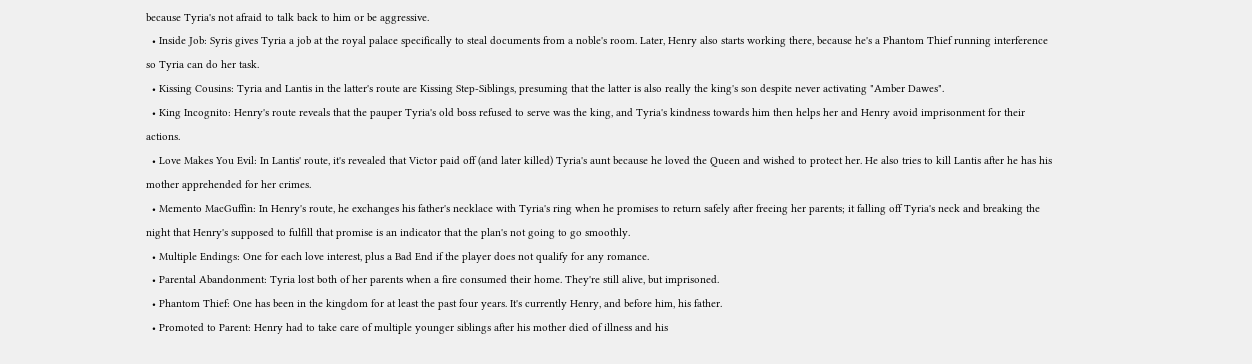because Tyria's not afraid to talk back to him or be aggressive.
  • Inside Job: Syris gives Tyria a job at the royal palace specifically to steal documents from a noble's room. Later, Henry also starts working there, because he's a Phantom Thief running interference so Tyria can do her task.
  • Kissing Cousins: Tyria and Lantis in the latter's route are Kissing Step-Siblings, presuming that the latter is also really the king's son despite never activating "Amber Dawes".
  • King Incognito: Henry's route reveals that the pauper Tyria's old boss refused to serve was the king, and Tyria's kindness towards him then helps her and Henry avoid imprisonment for their actions.
  • Love Makes You Evil: In Lantis' route, it's revealed that Victor paid off (and later killed) Tyria's aunt because he loved the Queen and wished to protect her. He also tries to kill Lantis after he has his mother apprehended for her crimes.
  • Memento MacGuffin: In Henry's route, he exchanges his father's necklace with Tyria's ring when he promises to return safely after freeing her parents; it falling off Tyria's neck and breaking the night that Henry's supposed to fulfill that promise is an indicator that the plan's not going to go smoothly.
  • Multiple Endings: One for each love interest, plus a Bad End if the player does not qualify for any romance.
  • Parental Abandonment: Tyria lost both of her parents when a fire consumed their home. They're still alive, but imprisoned.
  • Phantom Thief: One has been in the kingdom for at least the past four years. It's currently Henry, and before him, his father.
  • Promoted to Parent: Henry had to take care of multiple younger siblings after his mother died of illness and his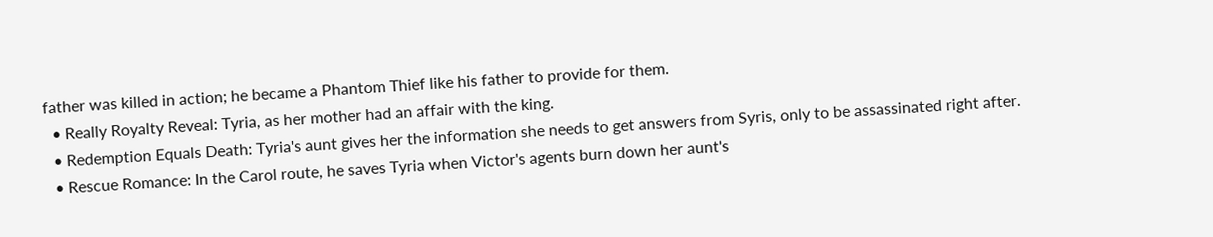father was killed in action; he became a Phantom Thief like his father to provide for them.
  • Really Royalty Reveal: Tyria, as her mother had an affair with the king.
  • Redemption Equals Death: Tyria's aunt gives her the information she needs to get answers from Syris, only to be assassinated right after.
  • Rescue Romance: In the Carol route, he saves Tyria when Victor's agents burn down her aunt's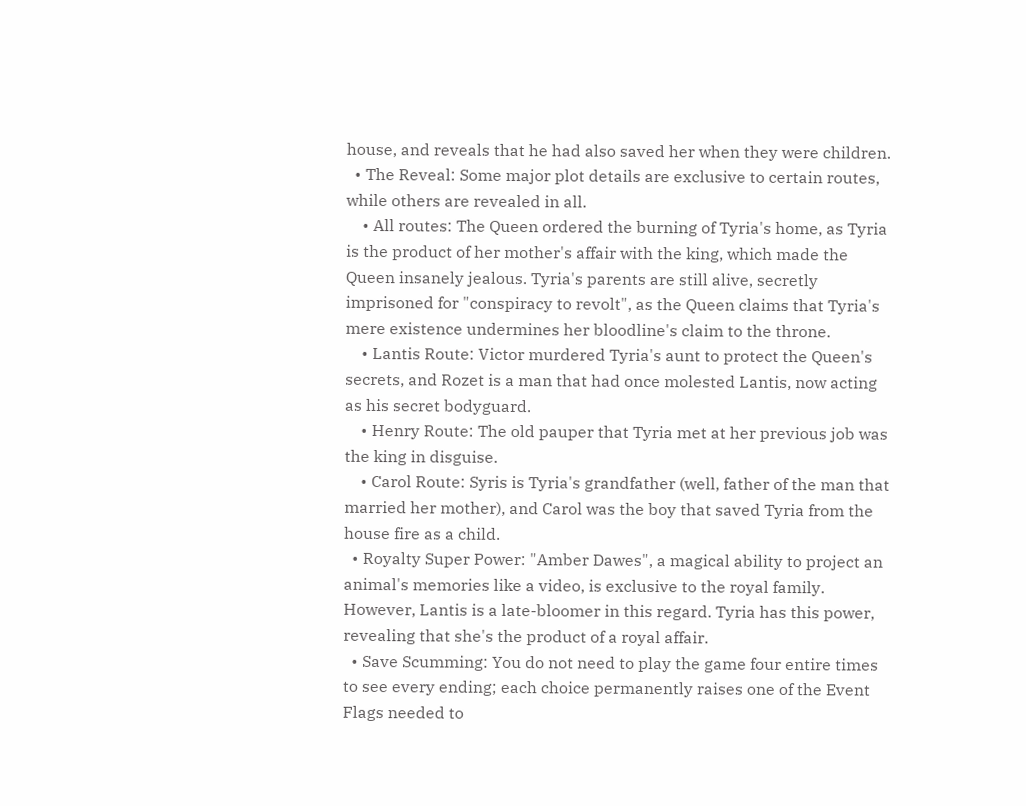house, and reveals that he had also saved her when they were children.
  • The Reveal: Some major plot details are exclusive to certain routes, while others are revealed in all.
    • All routes: The Queen ordered the burning of Tyria's home, as Tyria is the product of her mother's affair with the king, which made the Queen insanely jealous. Tyria's parents are still alive, secretly imprisoned for "conspiracy to revolt", as the Queen claims that Tyria's mere existence undermines her bloodline's claim to the throne.
    • Lantis Route: Victor murdered Tyria's aunt to protect the Queen's secrets, and Rozet is a man that had once molested Lantis, now acting as his secret bodyguard.
    • Henry Route: The old pauper that Tyria met at her previous job was the king in disguise.
    • Carol Route: Syris is Tyria's grandfather (well, father of the man that married her mother), and Carol was the boy that saved Tyria from the house fire as a child.
  • Royalty Super Power: "Amber Dawes", a magical ability to project an animal's memories like a video, is exclusive to the royal family. However, Lantis is a late-bloomer in this regard. Tyria has this power, revealing that she's the product of a royal affair.
  • Save Scumming: You do not need to play the game four entire times to see every ending; each choice permanently raises one of the Event Flags needed to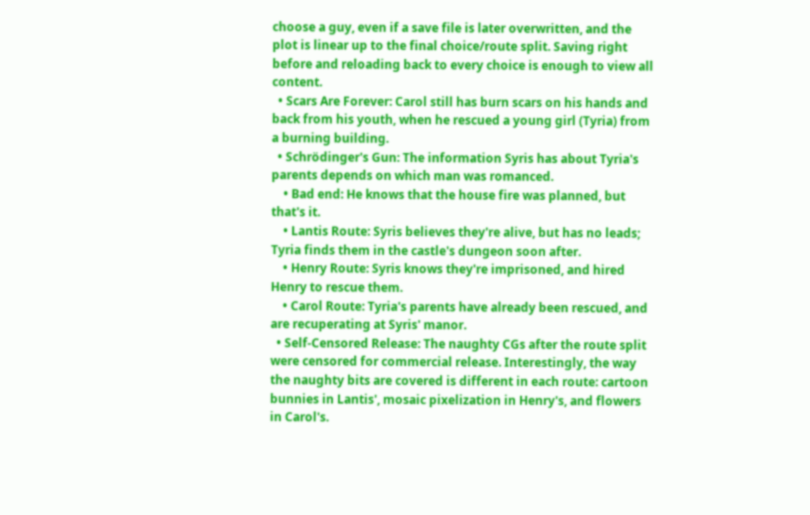choose a guy, even if a save file is later overwritten, and the plot is linear up to the final choice/route split. Saving right before and reloading back to every choice is enough to view all content.
  • Scars Are Forever: Carol still has burn scars on his hands and back from his youth, when he rescued a young girl (Tyria) from a burning building.
  • Schrödinger's Gun: The information Syris has about Tyria's parents depends on which man was romanced.
    • Bad end: He knows that the house fire was planned, but that's it.
    • Lantis Route: Syris believes they're alive, but has no leads; Tyria finds them in the castle's dungeon soon after.
    • Henry Route: Syris knows they're imprisoned, and hired Henry to rescue them.
    • Carol Route: Tyria's parents have already been rescued, and are recuperating at Syris' manor.
  • Self-Censored Release: The naughty CGs after the route split were censored for commercial release. Interestingly, the way the naughty bits are covered is different in each route: cartoon bunnies in Lantis', mosaic pixelization in Henry's, and flowers in Carol's.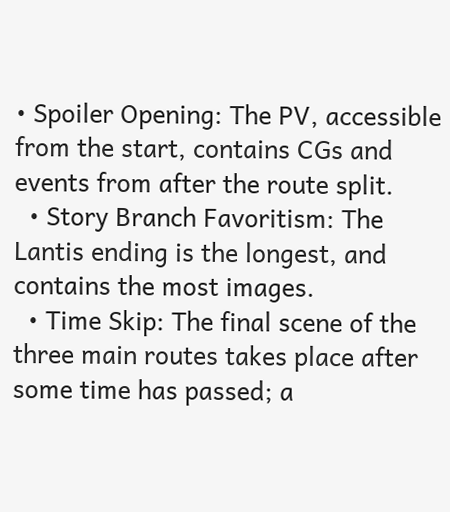• Spoiler Opening: The PV, accessible from the start, contains CGs and events from after the route split.
  • Story Branch Favoritism: The Lantis ending is the longest, and contains the most images.
  • Time Skip: The final scene of the three main routes takes place after some time has passed; a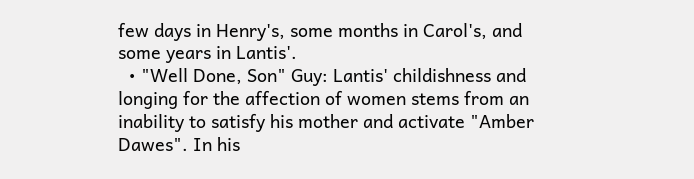few days in Henry's, some months in Carol's, and some years in Lantis'.
  • "Well Done, Son" Guy: Lantis' childishness and longing for the affection of women stems from an inability to satisfy his mother and activate "Amber Dawes". In his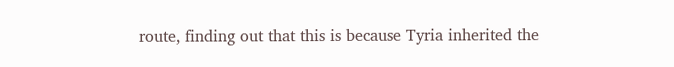route, finding out that this is because Tyria inherited the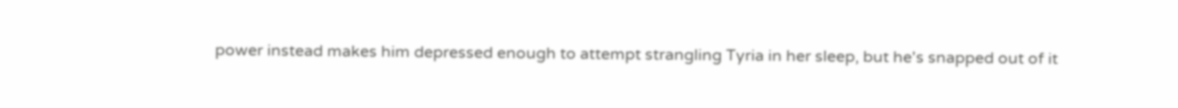power instead makes him depressed enough to attempt strangling Tyria in her sleep, but he's snapped out of it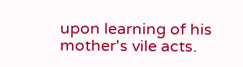upon learning of his mother's vile acts.